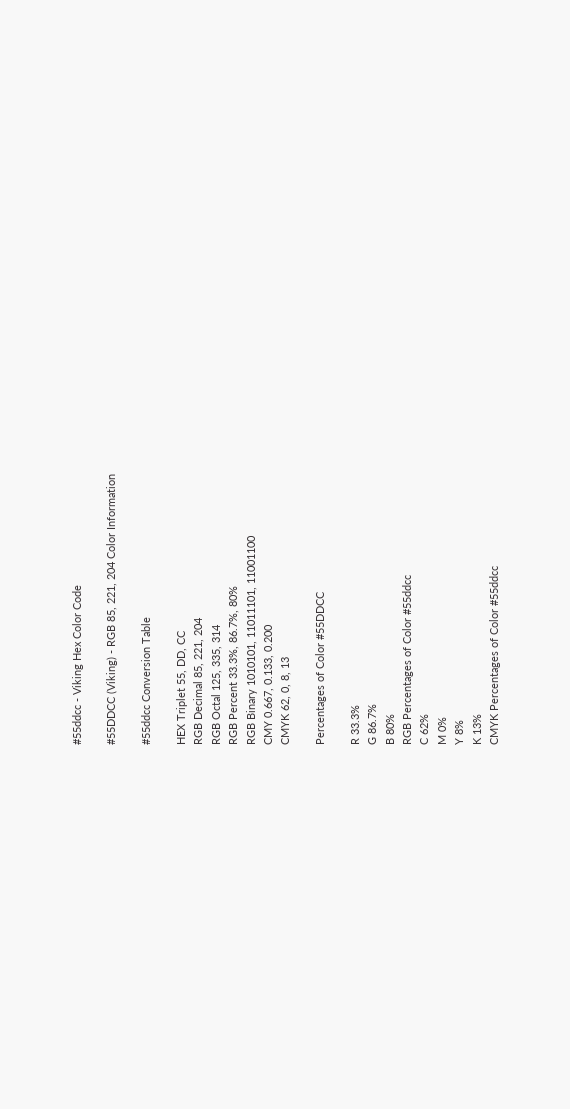#55ddcc - Viking Hex Color Code

#55DDCC (Viking) - RGB 85, 221, 204 Color Information

#55ddcc Conversion Table

HEX Triplet 55, DD, CC
RGB Decimal 85, 221, 204
RGB Octal 125, 335, 314
RGB Percent 33.3%, 86.7%, 80%
RGB Binary 1010101, 11011101, 11001100
CMY 0.667, 0.133, 0.200
CMYK 62, 0, 8, 13

Percentages of Color #55DDCC

R 33.3%
G 86.7%
B 80%
RGB Percentages of Color #55ddcc
C 62%
M 0%
Y 8%
K 13%
CMYK Percentages of Color #55ddcc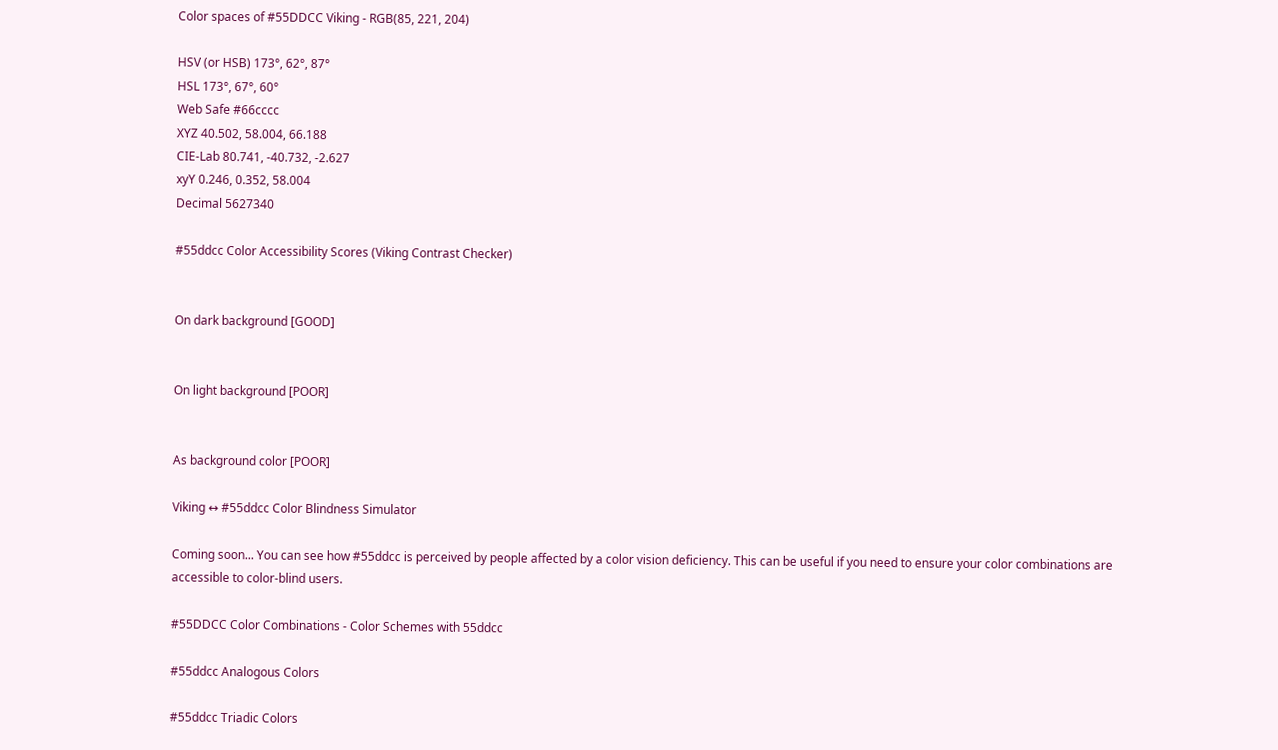Color spaces of #55DDCC Viking - RGB(85, 221, 204)

HSV (or HSB) 173°, 62°, 87°
HSL 173°, 67°, 60°
Web Safe #66cccc
XYZ 40.502, 58.004, 66.188
CIE-Lab 80.741, -40.732, -2.627
xyY 0.246, 0.352, 58.004
Decimal 5627340

#55ddcc Color Accessibility Scores (Viking Contrast Checker)


On dark background [GOOD]


On light background [POOR]


As background color [POOR]

Viking ↔ #55ddcc Color Blindness Simulator

Coming soon... You can see how #55ddcc is perceived by people affected by a color vision deficiency. This can be useful if you need to ensure your color combinations are accessible to color-blind users.

#55DDCC Color Combinations - Color Schemes with 55ddcc

#55ddcc Analogous Colors

#55ddcc Triadic Colors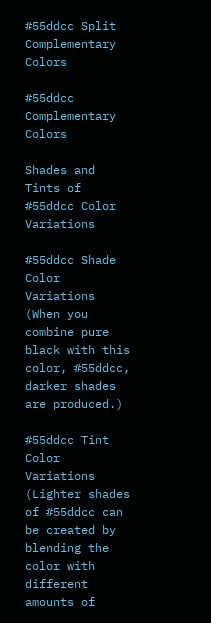#55ddcc Split Complementary Colors

#55ddcc Complementary Colors

Shades and Tints of #55ddcc Color Variations

#55ddcc Shade Color Variations (When you combine pure black with this color, #55ddcc, darker shades are produced.)

#55ddcc Tint Color Variations (Lighter shades of #55ddcc can be created by blending the color with different amounts of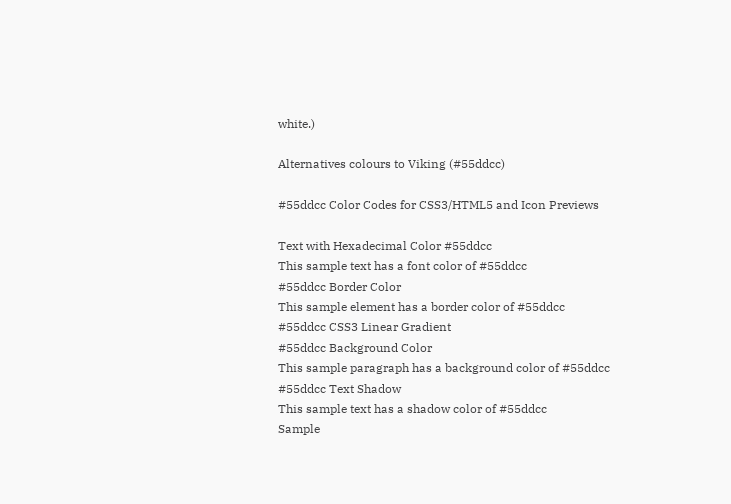white.)

Alternatives colours to Viking (#55ddcc)

#55ddcc Color Codes for CSS3/HTML5 and Icon Previews

Text with Hexadecimal Color #55ddcc
This sample text has a font color of #55ddcc
#55ddcc Border Color
This sample element has a border color of #55ddcc
#55ddcc CSS3 Linear Gradient
#55ddcc Background Color
This sample paragraph has a background color of #55ddcc
#55ddcc Text Shadow
This sample text has a shadow color of #55ddcc
Sample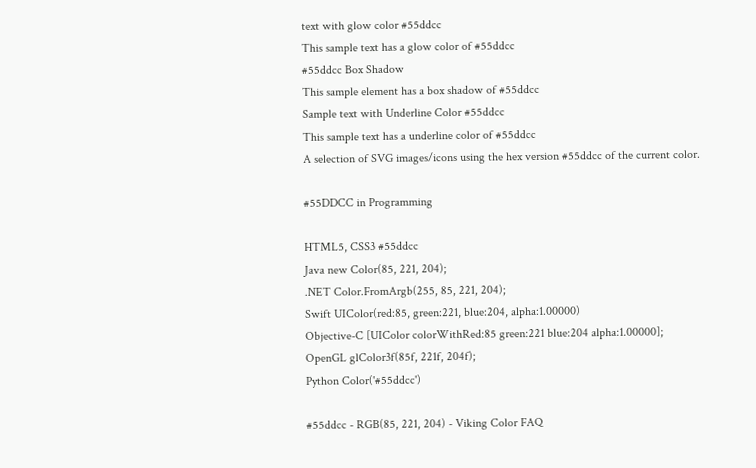text with glow color #55ddcc
This sample text has a glow color of #55ddcc
#55ddcc Box Shadow
This sample element has a box shadow of #55ddcc
Sample text with Underline Color #55ddcc
This sample text has a underline color of #55ddcc
A selection of SVG images/icons using the hex version #55ddcc of the current color.

#55DDCC in Programming

HTML5, CSS3 #55ddcc
Java new Color(85, 221, 204);
.NET Color.FromArgb(255, 85, 221, 204);
Swift UIColor(red:85, green:221, blue:204, alpha:1.00000)
Objective-C [UIColor colorWithRed:85 green:221 blue:204 alpha:1.00000];
OpenGL glColor3f(85f, 221f, 204f);
Python Color('#55ddcc')

#55ddcc - RGB(85, 221, 204) - Viking Color FAQ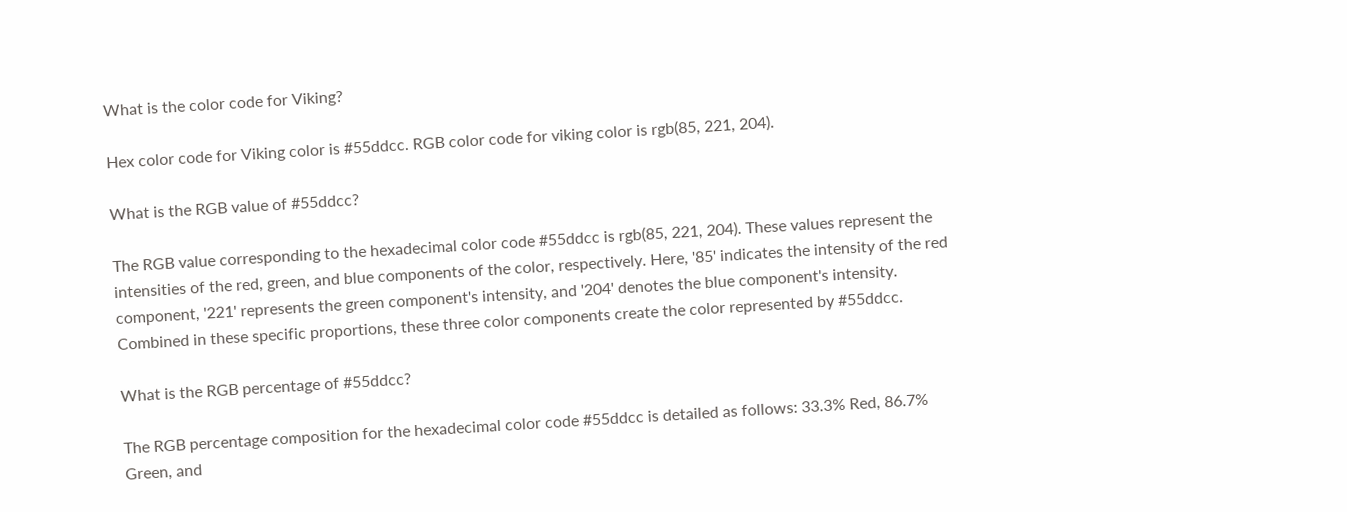What is the color code for Viking?

Hex color code for Viking color is #55ddcc. RGB color code for viking color is rgb(85, 221, 204).

What is the RGB value of #55ddcc?

The RGB value corresponding to the hexadecimal color code #55ddcc is rgb(85, 221, 204). These values represent the intensities of the red, green, and blue components of the color, respectively. Here, '85' indicates the intensity of the red component, '221' represents the green component's intensity, and '204' denotes the blue component's intensity. Combined in these specific proportions, these three color components create the color represented by #55ddcc.

What is the RGB percentage of #55ddcc?

The RGB percentage composition for the hexadecimal color code #55ddcc is detailed as follows: 33.3% Red, 86.7% Green, and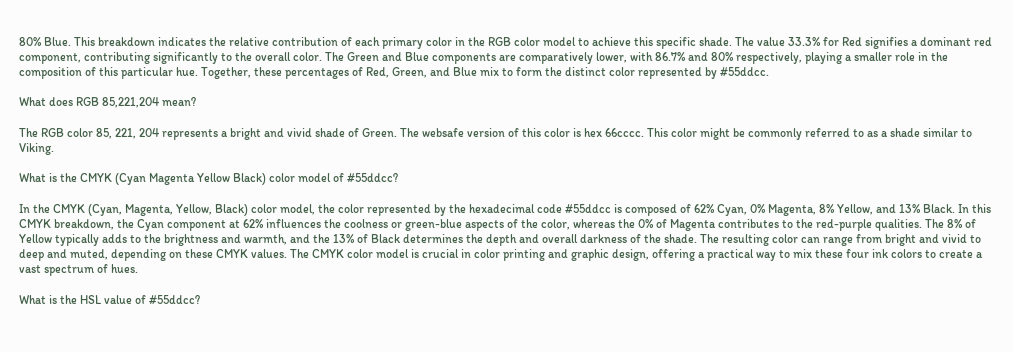80% Blue. This breakdown indicates the relative contribution of each primary color in the RGB color model to achieve this specific shade. The value 33.3% for Red signifies a dominant red component, contributing significantly to the overall color. The Green and Blue components are comparatively lower, with 86.7% and 80% respectively, playing a smaller role in the composition of this particular hue. Together, these percentages of Red, Green, and Blue mix to form the distinct color represented by #55ddcc.

What does RGB 85,221,204 mean?

The RGB color 85, 221, 204 represents a bright and vivid shade of Green. The websafe version of this color is hex 66cccc. This color might be commonly referred to as a shade similar to Viking.

What is the CMYK (Cyan Magenta Yellow Black) color model of #55ddcc?

In the CMYK (Cyan, Magenta, Yellow, Black) color model, the color represented by the hexadecimal code #55ddcc is composed of 62% Cyan, 0% Magenta, 8% Yellow, and 13% Black. In this CMYK breakdown, the Cyan component at 62% influences the coolness or green-blue aspects of the color, whereas the 0% of Magenta contributes to the red-purple qualities. The 8% of Yellow typically adds to the brightness and warmth, and the 13% of Black determines the depth and overall darkness of the shade. The resulting color can range from bright and vivid to deep and muted, depending on these CMYK values. The CMYK color model is crucial in color printing and graphic design, offering a practical way to mix these four ink colors to create a vast spectrum of hues.

What is the HSL value of #55ddcc?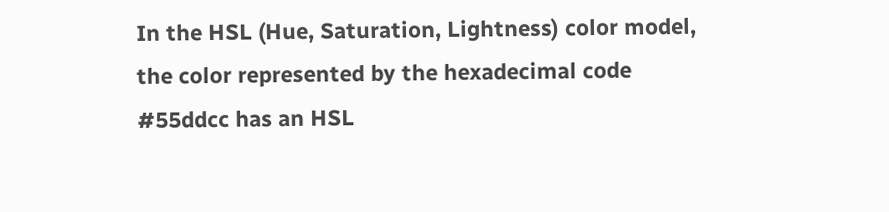In the HSL (Hue, Saturation, Lightness) color model, the color represented by the hexadecimal code #55ddcc has an HSL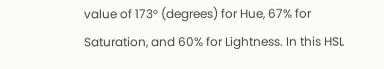value of 173° (degrees) for Hue, 67% for Saturation, and 60% for Lightness. In this HSL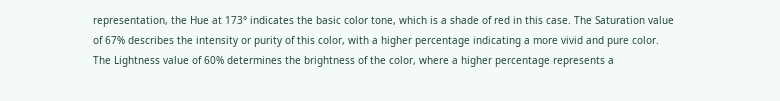representation, the Hue at 173° indicates the basic color tone, which is a shade of red in this case. The Saturation value of 67% describes the intensity or purity of this color, with a higher percentage indicating a more vivid and pure color. The Lightness value of 60% determines the brightness of the color, where a higher percentage represents a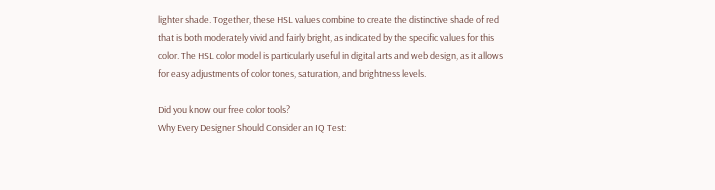lighter shade. Together, these HSL values combine to create the distinctive shade of red that is both moderately vivid and fairly bright, as indicated by the specific values for this color. The HSL color model is particularly useful in digital arts and web design, as it allows for easy adjustments of color tones, saturation, and brightness levels.

Did you know our free color tools?
Why Every Designer Should Consider an IQ Test: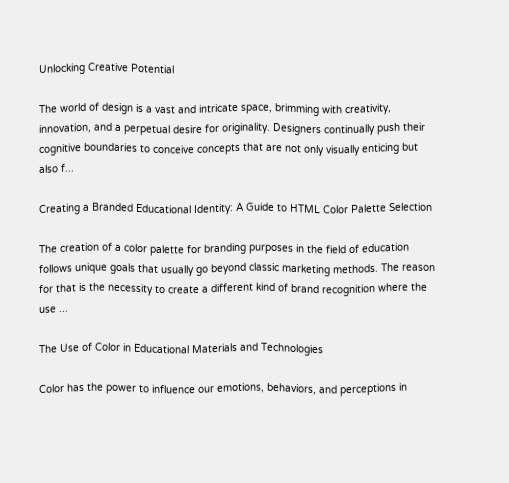Unlocking Creative Potential

The world of design is a vast and intricate space, brimming with creativity, innovation, and a perpetual desire for originality. Designers continually push their cognitive boundaries to conceive concepts that are not only visually enticing but also f...

Creating a Branded Educational Identity: A Guide to HTML Color Palette Selection

The creation of a color palette for branding purposes in the field of education follows unique goals that usually go beyond classic marketing methods. The reason for that is the necessity to create a different kind of brand recognition where the use ...

The Use of Color in Educational Materials and Technologies

Color has the power to influence our emotions, behaviors, and perceptions in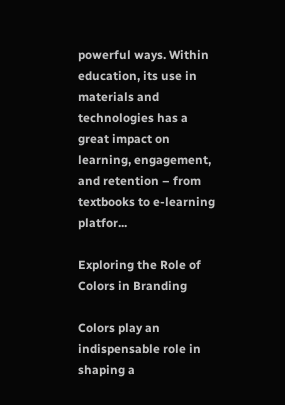powerful ways. Within education, its use in materials and technologies has a great impact on learning, engagement, and retention – from textbooks to e-learning platfor...

Exploring the Role of Colors in Branding

Colors play an indispensable role in shaping a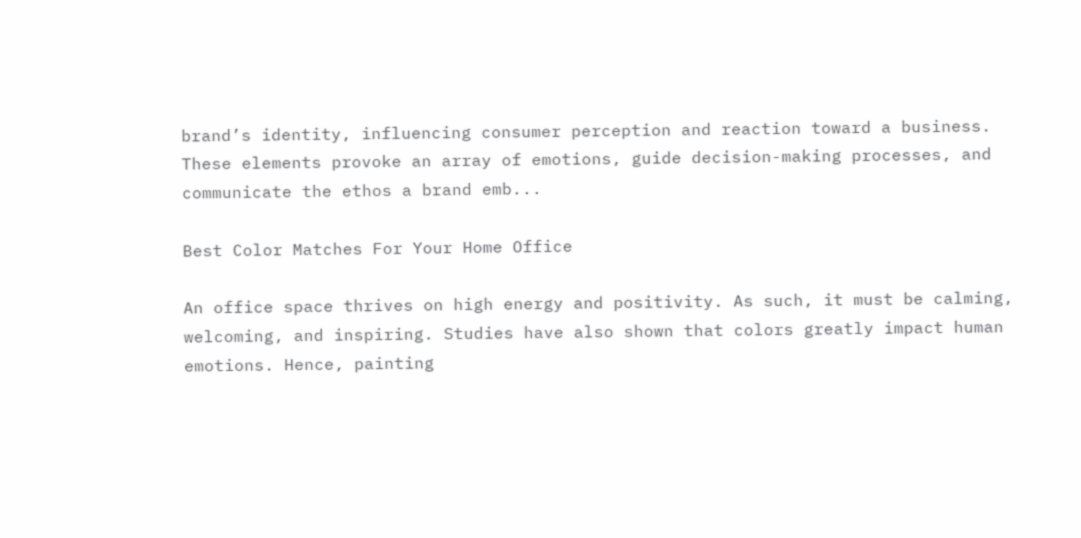brand’s identity, influencing consumer perception and reaction toward a business. These elements provoke an array of emotions, guide decision-making processes, and communicate the ethos a brand emb...

Best Color Matches For Your Home Office

An office space thrives on high energy and positivity. As such, it must be calming, welcoming, and inspiring. Studies have also shown that colors greatly impact human emotions. Hence, painting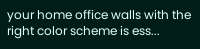your home office walls with the right color scheme is ess...